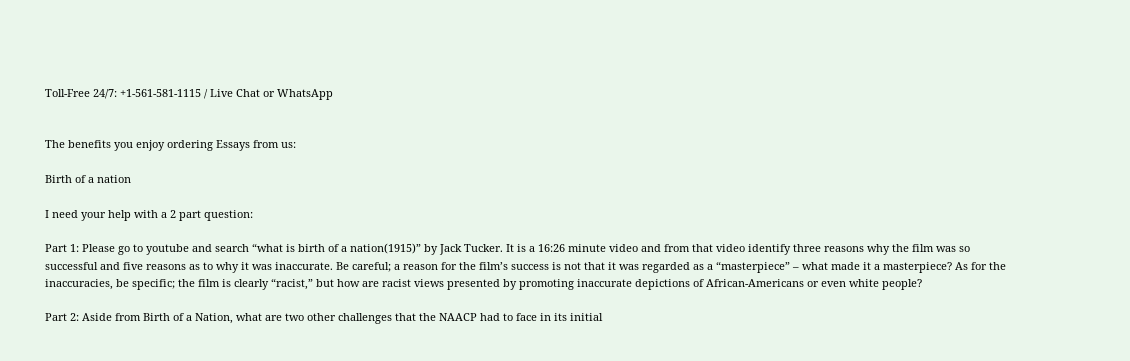Toll-Free 24/7: +1-561-581-1115 / Live Chat or WhatsApp


The benefits you enjoy ordering Essays from us:

Birth of a nation

I need your help with a 2 part question:

Part 1: Please go to youtube and search “what is birth of a nation(1915)” by Jack Tucker. It is a 16:26 minute video and from that video identify three reasons why the film was so successful and five reasons as to why it was inaccurate. Be careful; a reason for the film’s success is not that it was regarded as a “masterpiece” – what made it a masterpiece? As for the inaccuracies, be specific; the film is clearly “racist,” but how are racist views presented by promoting inaccurate depictions of African-Americans or even white people?

Part 2: Aside from Birth of a Nation, what are two other challenges that the NAACP had to face in its initial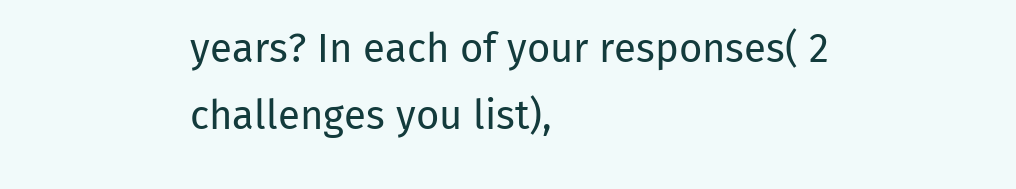years? In each of your responses( 2 challenges you list),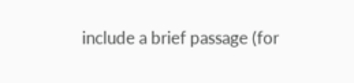include a brief passage (for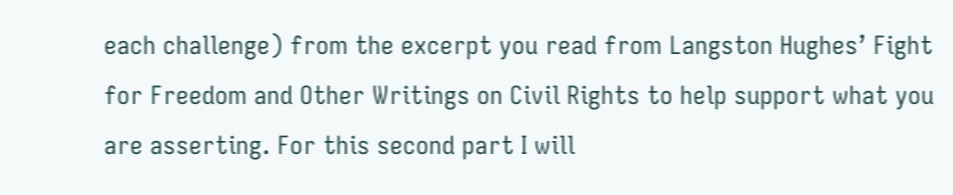each challenge) from the excerpt you read from Langston Hughes’ Fight for Freedom and Other Writings on Civil Rights to help support what you are asserting. For this second part I will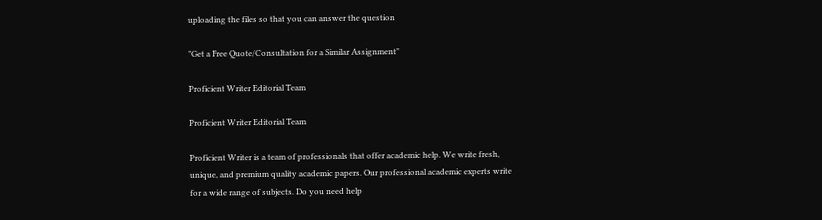uploading the files so that you can answer the question

"Get a Free Quote/Consultation for a Similar Assignment"

Proficient Writer Editorial Team

Proficient Writer Editorial Team

Proficient Writer is a team of professionals that offer academic help. We write fresh, unique, and premium quality academic papers. Our professional academic experts write for a wide range of subjects. Do you need help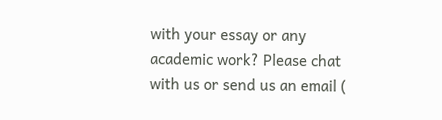with your essay or any academic work? Please chat with us or send us an email (